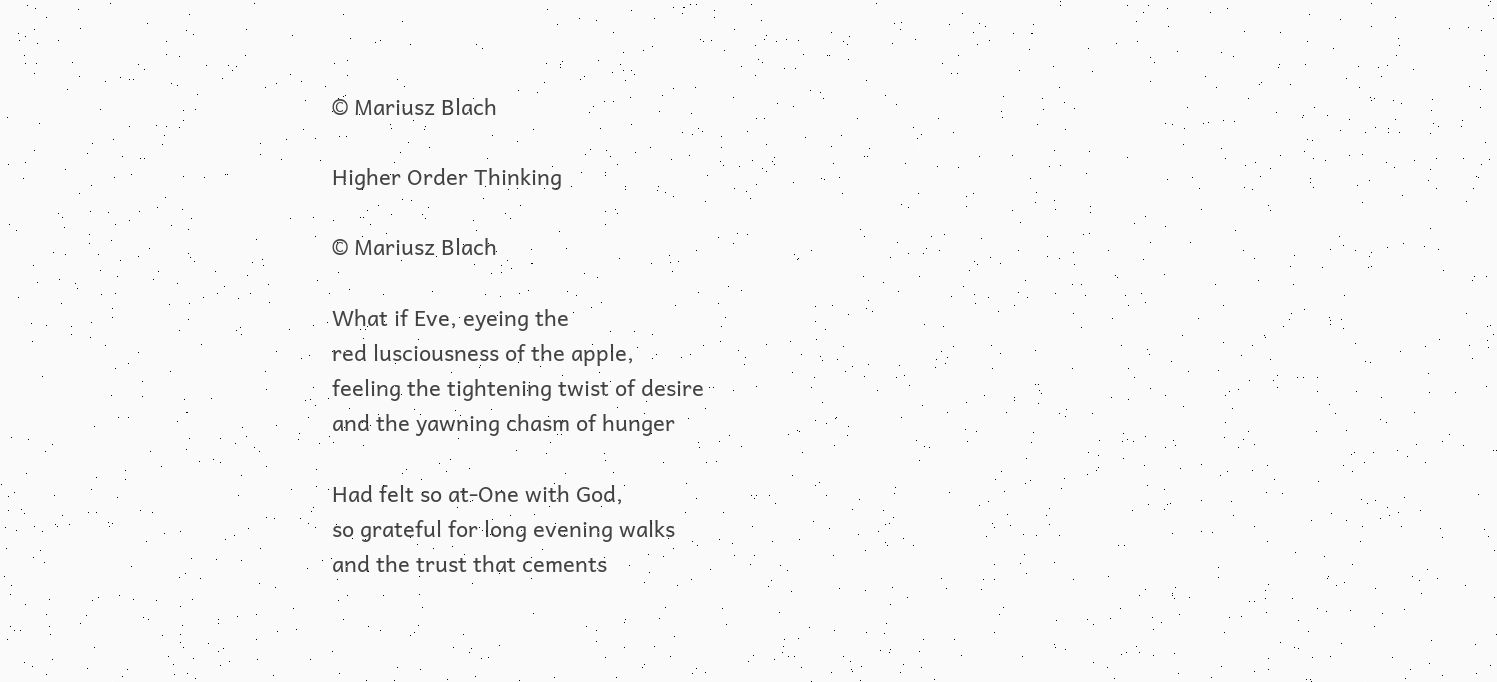© Mariusz Blach

Higher Order Thinking

© Mariusz Blach

What if Eve, eyeing the
red lusciousness of the apple,
feeling the tightening twist of desire
and the yawning chasm of hunger

Had felt so at‐One with God,
so grateful for long evening walks
and the trust that cements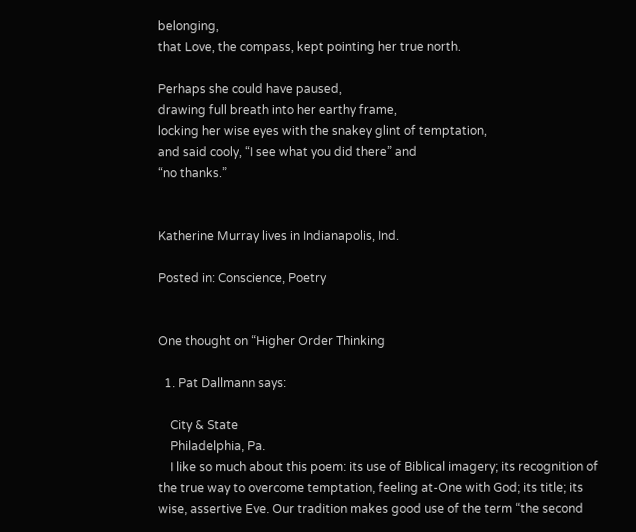belonging,
that Love, the compass, kept pointing her true north.

Perhaps she could have paused,
drawing full breath into her earthy frame,
locking her wise eyes with the snakey glint of temptation,
and said cooly, “I see what you did there” and
“no thanks.”


Katherine Murray lives in Indianapolis, Ind.

Posted in: Conscience, Poetry


One thought on “Higher Order Thinking

  1. Pat Dallmann says:

    City & State
    Philadelphia, Pa.
    I like so much about this poem: its use of Biblical imagery; its recognition of the true way to overcome temptation, feeling at‐One with God; its title; its wise, assertive Eve. Our tradition makes good use of the term “the second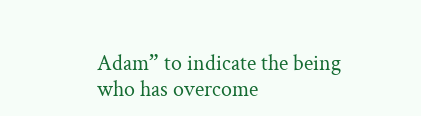Adam” to indicate the being who has overcome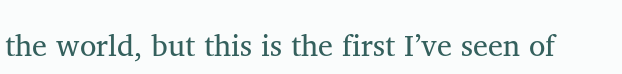the world, but this is the first I’ve seen of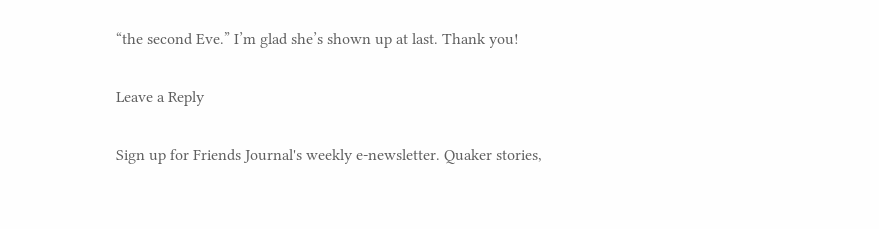“the second Eve.” I’m glad she’s shown up at last. Thank you!

Leave a Reply

Sign up for Friends Journal's weekly e-newsletter. Quaker stories,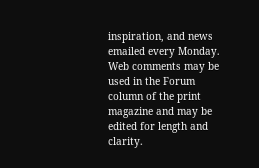inspiration, and news emailed every Monday. Web comments may be used in the Forum column of the print magazine and may be edited for length and clarity.